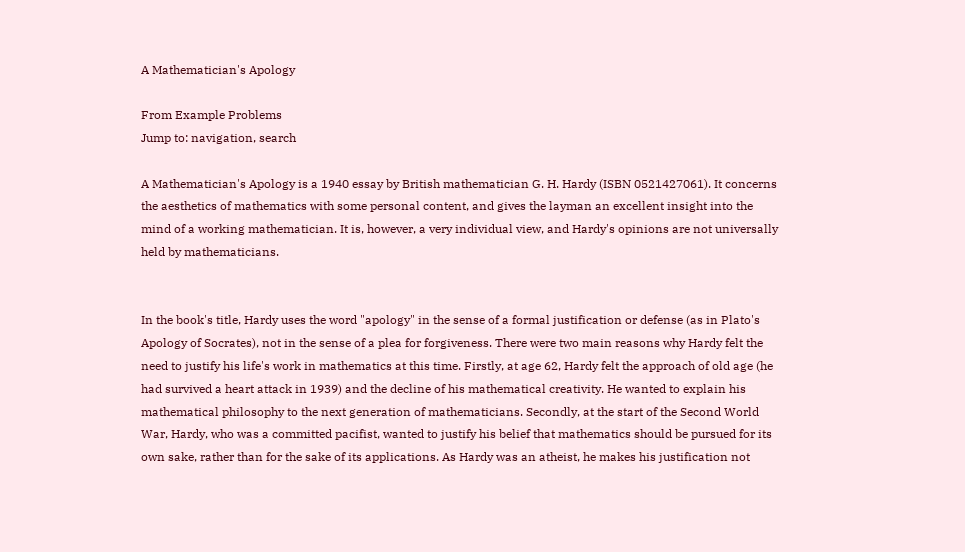A Mathematician's Apology

From Example Problems
Jump to: navigation, search

A Mathematician's Apology is a 1940 essay by British mathematician G. H. Hardy (ISBN 0521427061). It concerns the aesthetics of mathematics with some personal content, and gives the layman an excellent insight into the mind of a working mathematician. It is, however, a very individual view, and Hardy's opinions are not universally held by mathematicians.


In the book's title, Hardy uses the word "apology" in the sense of a formal justification or defense (as in Plato's Apology of Socrates), not in the sense of a plea for forgiveness. There were two main reasons why Hardy felt the need to justify his life's work in mathematics at this time. Firstly, at age 62, Hardy felt the approach of old age (he had survived a heart attack in 1939) and the decline of his mathematical creativity. He wanted to explain his mathematical philosophy to the next generation of mathematicians. Secondly, at the start of the Second World War, Hardy, who was a committed pacifist, wanted to justify his belief that mathematics should be pursued for its own sake, rather than for the sake of its applications. As Hardy was an atheist, he makes his justification not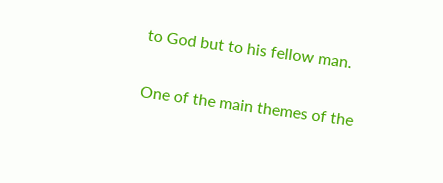to God but to his fellow man.

One of the main themes of the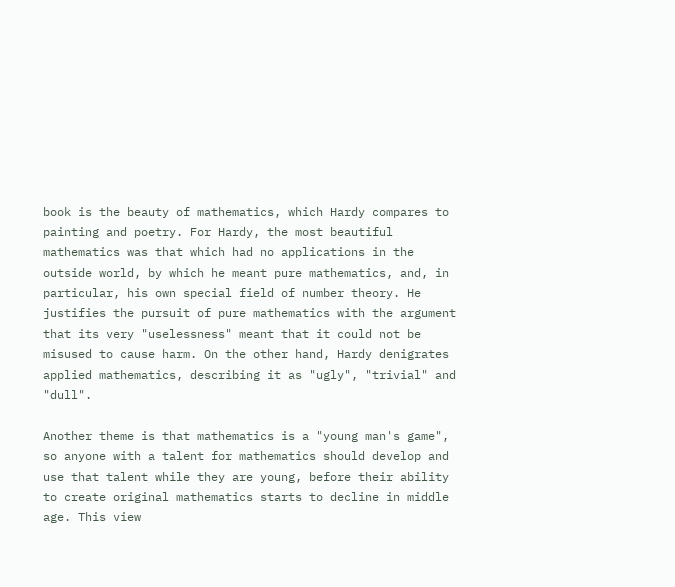book is the beauty of mathematics, which Hardy compares to painting and poetry. For Hardy, the most beautiful mathematics was that which had no applications in the outside world, by which he meant pure mathematics, and, in particular, his own special field of number theory. He justifies the pursuit of pure mathematics with the argument that its very "uselessness" meant that it could not be misused to cause harm. On the other hand, Hardy denigrates applied mathematics, describing it as "ugly", "trivial" and "dull".

Another theme is that mathematics is a "young man's game", so anyone with a talent for mathematics should develop and use that talent while they are young, before their ability to create original mathematics starts to decline in middle age. This view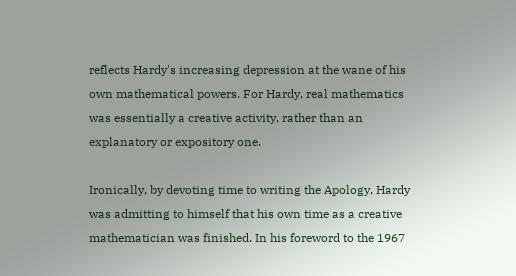reflects Hardy's increasing depression at the wane of his own mathematical powers. For Hardy, real mathematics was essentially a creative activity, rather than an explanatory or expository one.

Ironically, by devoting time to writing the Apology, Hardy was admitting to himself that his own time as a creative mathematician was finished. In his foreword to the 1967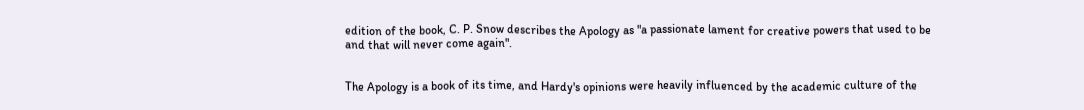edition of the book, C. P. Snow describes the Apology as "a passionate lament for creative powers that used to be and that will never come again".


The Apology is a book of its time, and Hardy's opinions were heavily influenced by the academic culture of the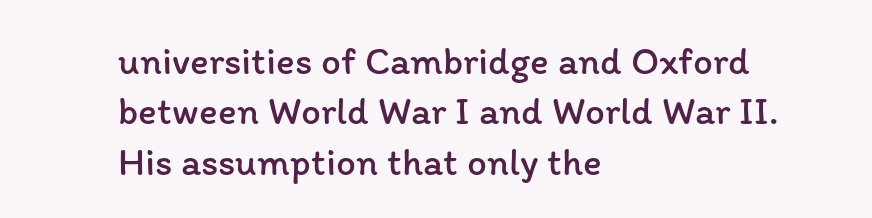universities of Cambridge and Oxford between World War I and World War II. His assumption that only the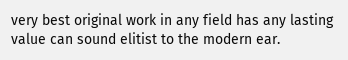very best original work in any field has any lasting value can sound elitist to the modern ear.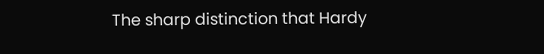The sharp distinction that Hardy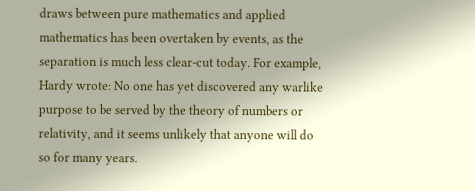draws between pure mathematics and applied mathematics has been overtaken by events, as the separation is much less clear-cut today. For example, Hardy wrote: No one has yet discovered any warlike purpose to be served by the theory of numbers or relativity, and it seems unlikely that anyone will do so for many years.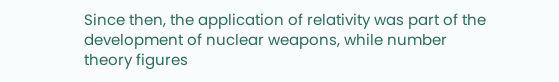Since then, the application of relativity was part of the development of nuclear weapons, while number theory figures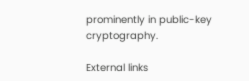prominently in public-key cryptography.

External links